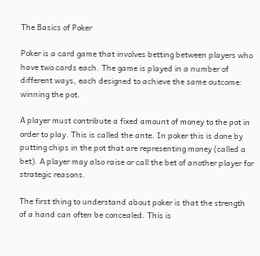The Basics of Poker

Poker is a card game that involves betting between players who have two cards each. The game is played in a number of different ways, each designed to achieve the same outcome: winning the pot.

A player must contribute a fixed amount of money to the pot in order to play. This is called the ante. In poker this is done by putting chips in the pot that are representing money (called a bet). A player may also raise or call the bet of another player for strategic reasons.

The first thing to understand about poker is that the strength of a hand can often be concealed. This is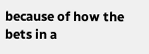because of how the bets in a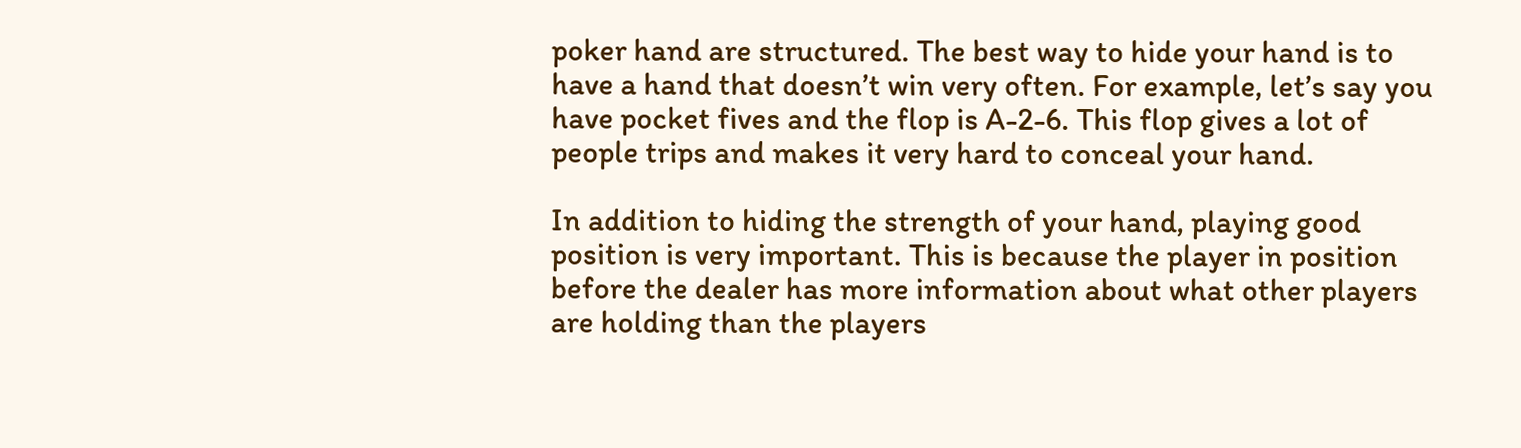poker hand are structured. The best way to hide your hand is to have a hand that doesn’t win very often. For example, let’s say you have pocket fives and the flop is A-2-6. This flop gives a lot of people trips and makes it very hard to conceal your hand.

In addition to hiding the strength of your hand, playing good position is very important. This is because the player in position before the dealer has more information about what other players are holding than the players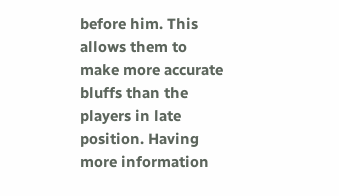before him. This allows them to make more accurate bluffs than the players in late position. Having more information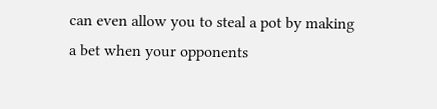can even allow you to steal a pot by making a bet when your opponents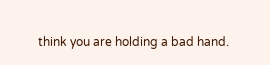think you are holding a bad hand.